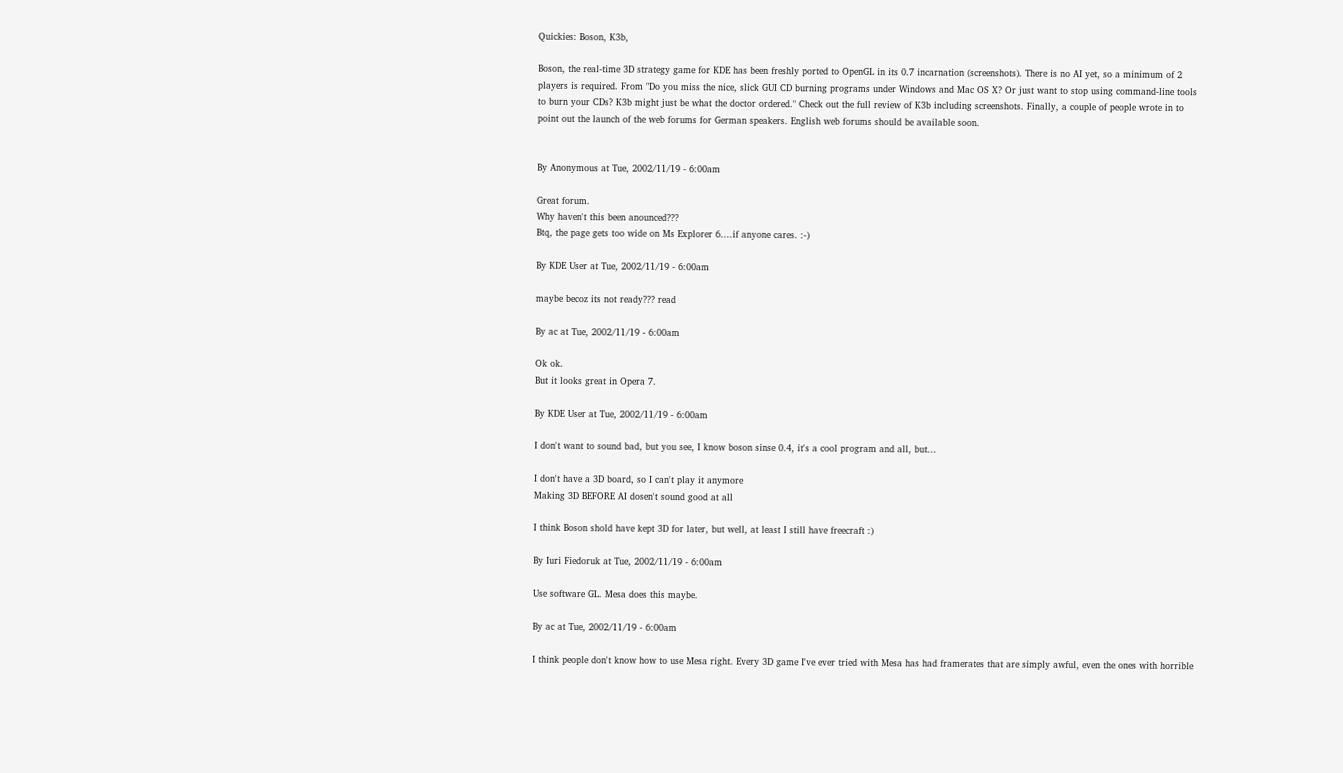Quickies: Boson, K3b,

Boson, the real-time 3D strategy game for KDE has been freshly ported to OpenGL in its 0.7 incarnation (screenshots). There is no AI yet, so a minimum of 2 players is required. From "Do you miss the nice, slick GUI CD burning programs under Windows and Mac OS X? Or just want to stop using command-line tools to burn your CDs? K3b might just be what the doctor ordered." Check out the full review of K3b including screenshots. Finally, a couple of people wrote in to point out the launch of the web forums for German speakers. English web forums should be available soon.


By Anonymous at Tue, 2002/11/19 - 6:00am

Great forum.
Why haven't this been anounced???
Btq, the page gets too wide on Ms Explorer 6....if anyone cares. :-)

By KDE User at Tue, 2002/11/19 - 6:00am

maybe becoz its not ready??? read

By ac at Tue, 2002/11/19 - 6:00am

Ok ok.
But it looks great in Opera 7.

By KDE User at Tue, 2002/11/19 - 6:00am

I don't want to sound bad, but you see, I know boson sinse 0.4, it's a cool program and all, but...

I don't have a 3D board, so I can't play it anymore
Making 3D BEFORE AI dosen't sound good at all

I think Boson shold have kept 3D for later, but well, at least I still have freecraft :)

By Iuri Fiedoruk at Tue, 2002/11/19 - 6:00am

Use software GL. Mesa does this maybe.

By ac at Tue, 2002/11/19 - 6:00am

I think people don't know how to use Mesa right. Every 3D game I've ever tried with Mesa has had framerates that are simply awful, even the ones with horrible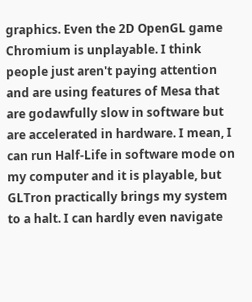graphics. Even the 2D OpenGL game Chromium is unplayable. I think people just aren't paying attention and are using features of Mesa that are godawfully slow in software but are accelerated in hardware. I mean, I can run Half-Life in software mode on my computer and it is playable, but GLTron practically brings my system to a halt. I can hardly even navigate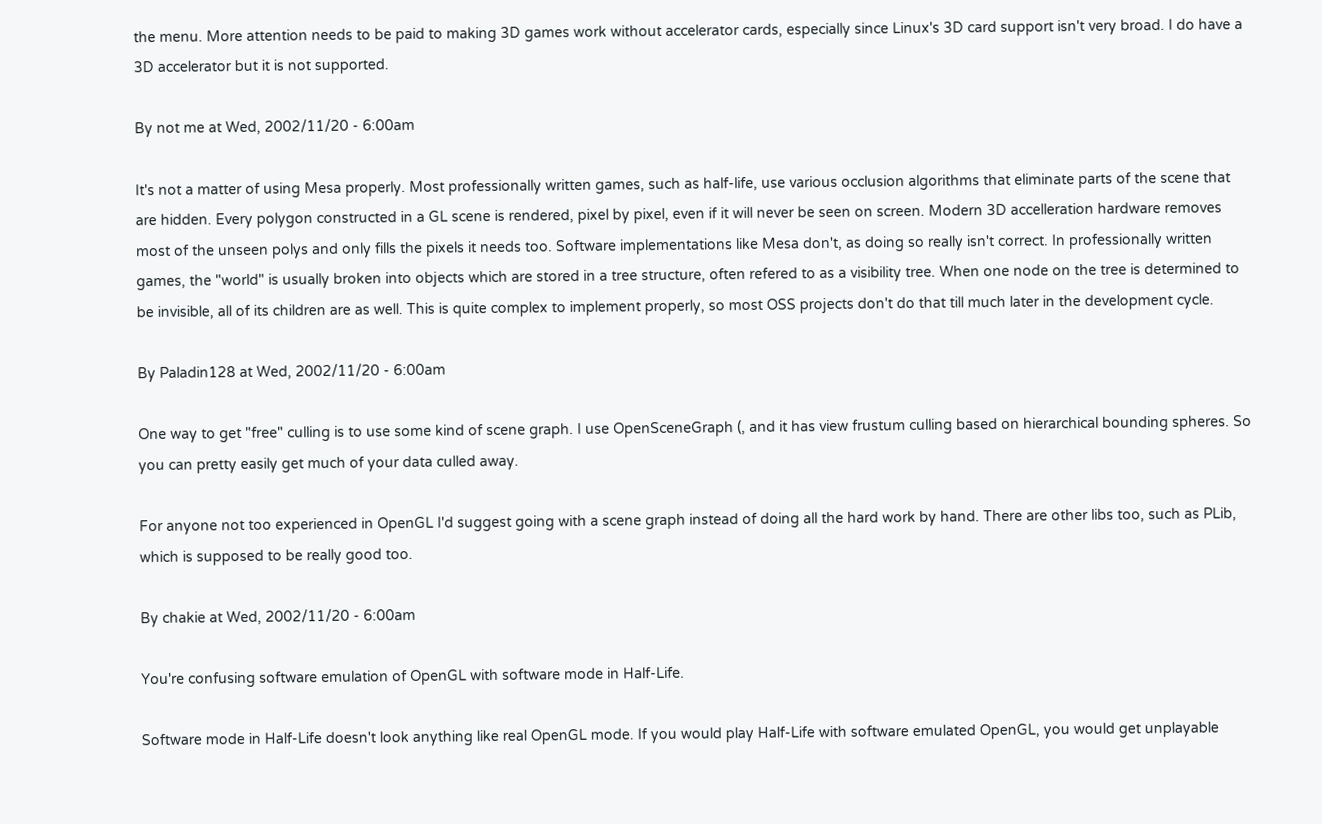the menu. More attention needs to be paid to making 3D games work without accelerator cards, especially since Linux's 3D card support isn't very broad. I do have a 3D accelerator but it is not supported.

By not me at Wed, 2002/11/20 - 6:00am

It's not a matter of using Mesa properly. Most professionally written games, such as half-life, use various occlusion algorithms that eliminate parts of the scene that are hidden. Every polygon constructed in a GL scene is rendered, pixel by pixel, even if it will never be seen on screen. Modern 3D accelleration hardware removes most of the unseen polys and only fills the pixels it needs too. Software implementations like Mesa don't, as doing so really isn't correct. In professionally written games, the "world" is usually broken into objects which are stored in a tree structure, often refered to as a visibility tree. When one node on the tree is determined to be invisible, all of its children are as well. This is quite complex to implement properly, so most OSS projects don't do that till much later in the development cycle.

By Paladin128 at Wed, 2002/11/20 - 6:00am

One way to get "free" culling is to use some kind of scene graph. I use OpenSceneGraph (, and it has view frustum culling based on hierarchical bounding spheres. So you can pretty easily get much of your data culled away.

For anyone not too experienced in OpenGL I'd suggest going with a scene graph instead of doing all the hard work by hand. There are other libs too, such as PLib, which is supposed to be really good too.

By chakie at Wed, 2002/11/20 - 6:00am

You're confusing software emulation of OpenGL with software mode in Half-Life.

Software mode in Half-Life doesn't look anything like real OpenGL mode. If you would play Half-Life with software emulated OpenGL, you would get unplayable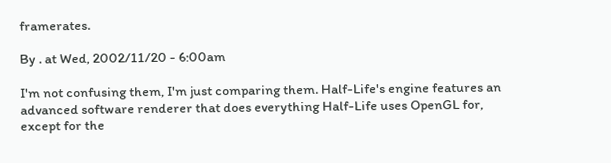framerates.

By . at Wed, 2002/11/20 - 6:00am

I'm not confusing them, I'm just comparing them. Half-Life's engine features an advanced software renderer that does everything Half-Life uses OpenGL for, except for the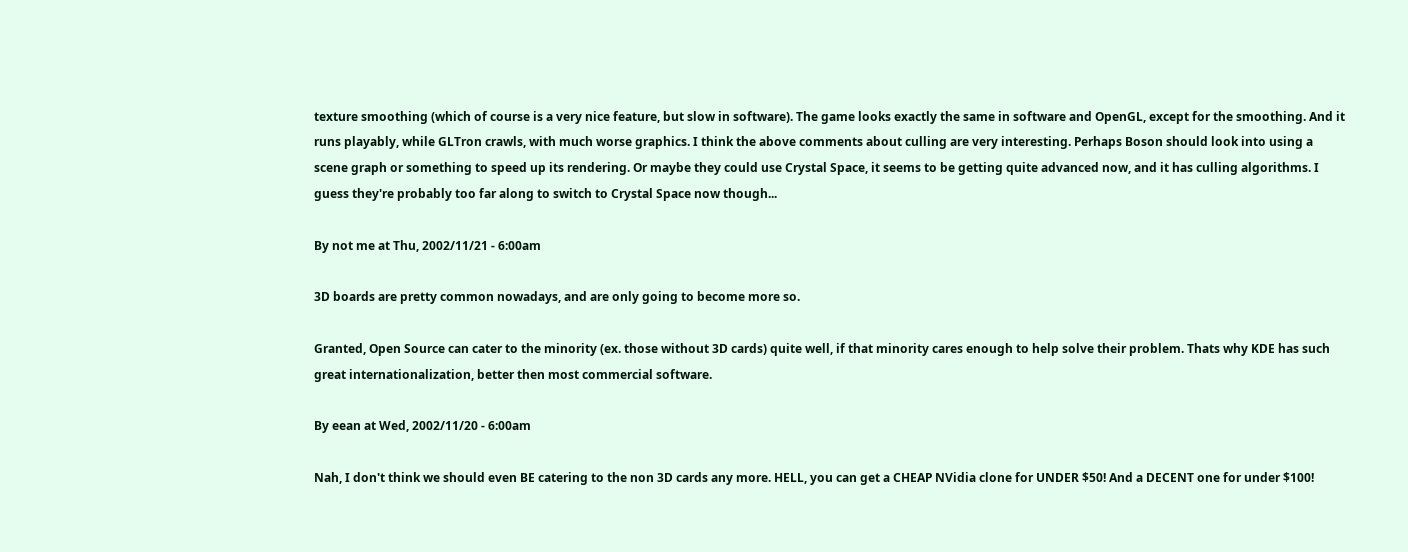texture smoothing (which of course is a very nice feature, but slow in software). The game looks exactly the same in software and OpenGL, except for the smoothing. And it runs playably, while GLTron crawls, with much worse graphics. I think the above comments about culling are very interesting. Perhaps Boson should look into using a scene graph or something to speed up its rendering. Or maybe they could use Crystal Space, it seems to be getting quite advanced now, and it has culling algorithms. I guess they're probably too far along to switch to Crystal Space now though...

By not me at Thu, 2002/11/21 - 6:00am

3D boards are pretty common nowadays, and are only going to become more so.

Granted, Open Source can cater to the minority (ex. those without 3D cards) quite well, if that minority cares enough to help solve their problem. Thats why KDE has such great internationalization, better then most commercial software.

By eean at Wed, 2002/11/20 - 6:00am

Nah, I don't think we should even BE catering to the non 3D cards any more. HELL, you can get a CHEAP NVidia clone for UNDER $50! And a DECENT one for under $100!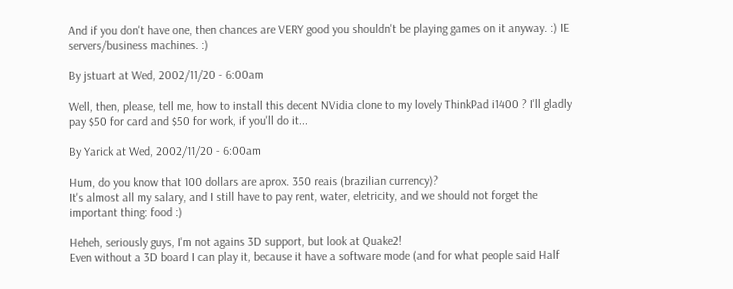And if you don't have one, then chances are VERY good you shouldn't be playing games on it anyway. :) IE servers/business machines. :)

By jstuart at Wed, 2002/11/20 - 6:00am

Well, then, please, tell me, how to install this decent NVidia clone to my lovely ThinkPad i1400 ? I'll gladly pay $50 for card and $50 for work, if you'll do it...

By Yarick at Wed, 2002/11/20 - 6:00am

Hum, do you know that 100 dollars are aprox. 350 reais (brazilian currency)?
It's almost all my salary, and I still have to pay rent, water, eletricity, and we should not forget the important thing: food :)

Heheh, seriously guys, I'm not agains 3D support, but look at Quake2!
Even without a 3D board I can play it, because it have a software mode (and for what people said Half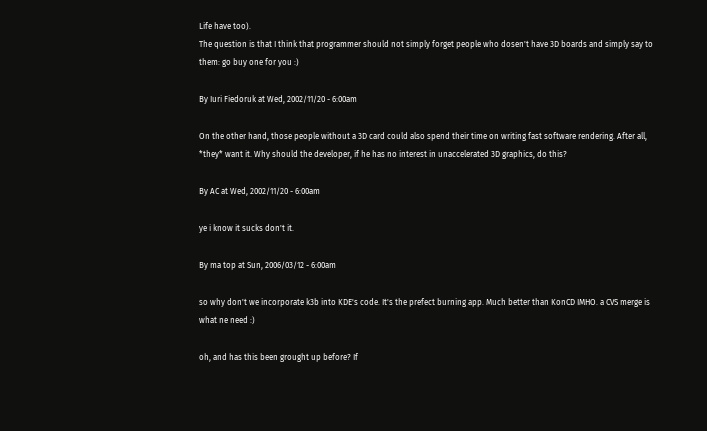Life have too).
The question is that I think that programmer should not simply forget people who dosen't have 3D boards and simply say to them: go buy one for you :)

By Iuri Fiedoruk at Wed, 2002/11/20 - 6:00am

On the other hand, those people without a 3D card could also spend their time on writing fast software rendering. After all, *they* want it. Why should the developer, if he has no interest in unaccelerated 3D graphics, do this?

By AC at Wed, 2002/11/20 - 6:00am

ye i know it sucks don't it.

By ma top at Sun, 2006/03/12 - 6:00am

so why don't we incorporate k3b into KDE's code. It's the prefect burning app. Much better than KonCD IMHO. a CVS merge is what ne need :)

oh, and has this been grought up before? If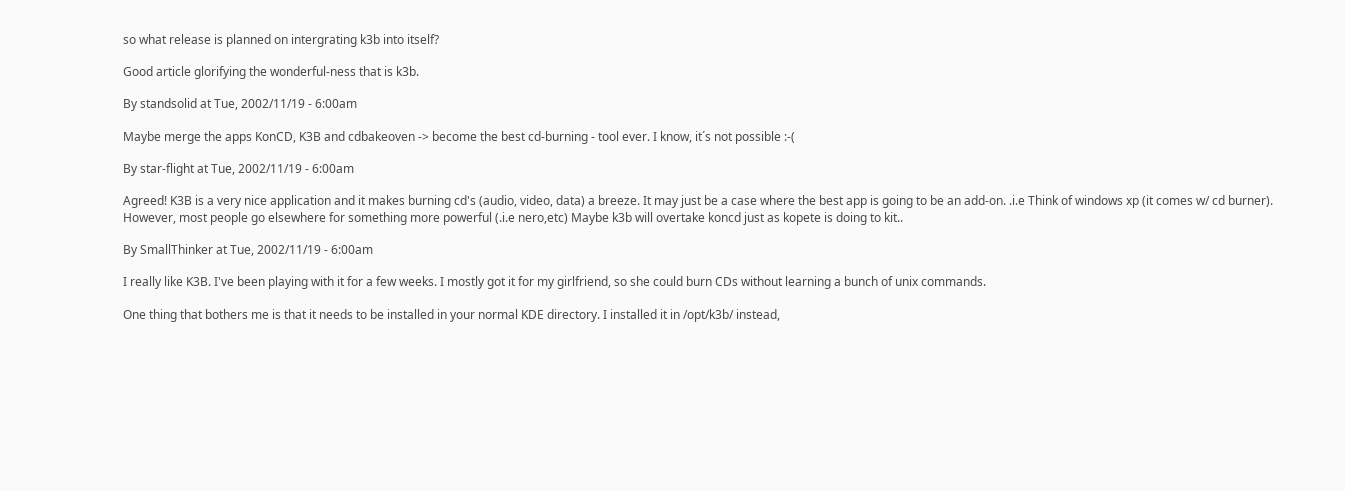so what release is planned on intergrating k3b into itself?

Good article glorifying the wonderful-ness that is k3b.

By standsolid at Tue, 2002/11/19 - 6:00am

Maybe merge the apps KonCD, K3B and cdbakeoven -> become the best cd-burning - tool ever. I know, it´s not possible :-(

By star-flight at Tue, 2002/11/19 - 6:00am

Agreed! K3B is a very nice application and it makes burning cd's (audio, video, data) a breeze. It may just be a case where the best app is going to be an add-on. .i.e Think of windows xp (it comes w/ cd burner). However, most people go elsewhere for something more powerful (.i.e nero,etc) Maybe k3b will overtake koncd just as kopete is doing to kit..

By SmallThinker at Tue, 2002/11/19 - 6:00am

I really like K3B. I've been playing with it for a few weeks. I mostly got it for my girlfriend, so she could burn CDs without learning a bunch of unix commands.

One thing that bothers me is that it needs to be installed in your normal KDE directory. I installed it in /opt/k3b/ instead,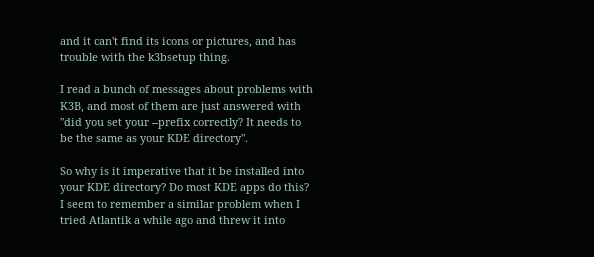and it can't find its icons or pictures, and has trouble with the k3bsetup thing.

I read a bunch of messages about problems with K3B, and most of them are just answered with "did you set your --prefix correctly? It needs to be the same as your KDE directory".

So why is it imperative that it be installed into your KDE directory? Do most KDE apps do this? I seem to remember a similar problem when I tried Atlantik a while ago and threw it into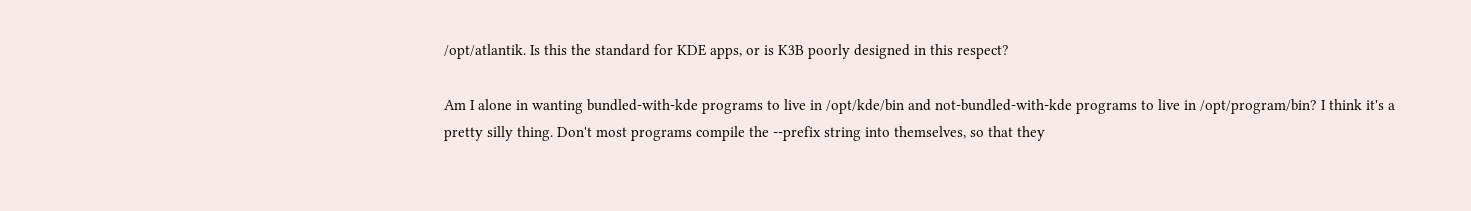/opt/atlantik. Is this the standard for KDE apps, or is K3B poorly designed in this respect?

Am I alone in wanting bundled-with-kde programs to live in /opt/kde/bin and not-bundled-with-kde programs to live in /opt/program/bin? I think it's a pretty silly thing. Don't most programs compile the --prefix string into themselves, so that they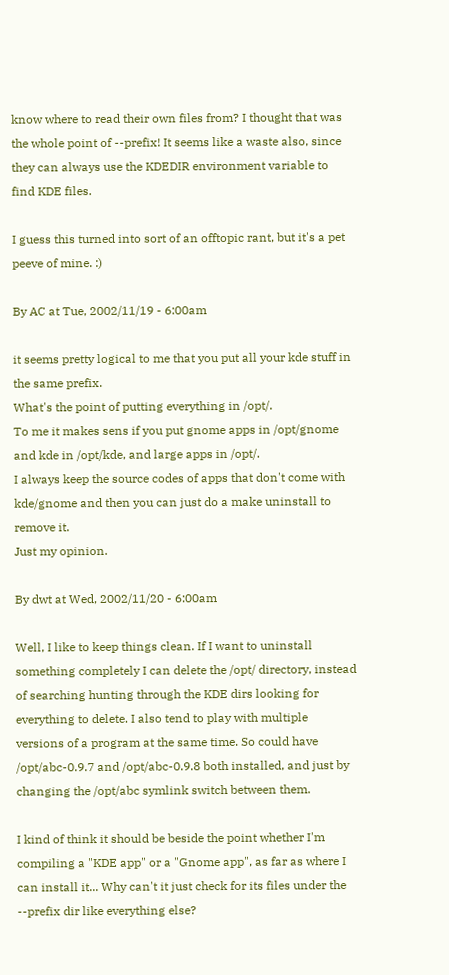know where to read their own files from? I thought that was the whole point of --prefix! It seems like a waste also, since they can always use the KDEDIR environment variable to find KDE files.

I guess this turned into sort of an offtopic rant, but it's a pet peeve of mine. :)

By AC at Tue, 2002/11/19 - 6:00am

it seems pretty logical to me that you put all your kde stuff in the same prefix.
What's the point of putting everything in /opt/.
To me it makes sens if you put gnome apps in /opt/gnome and kde in /opt/kde, and large apps in /opt/.
I always keep the source codes of apps that don't come with kde/gnome and then you can just do a make uninstall to remove it.
Just my opinion.

By dwt at Wed, 2002/11/20 - 6:00am

Well, I like to keep things clean. If I want to uninstall something completely I can delete the /opt/ directory, instead of searching hunting through the KDE dirs looking for everything to delete. I also tend to play with multiple versions of a program at the same time. So could have /opt/abc-0.9.7 and /opt/abc-0.9.8 both installed, and just by changing the /opt/abc symlink switch between them.

I kind of think it should be beside the point whether I'm compiling a "KDE app" or a "Gnome app", as far as where I can install it... Why can't it just check for its files under the --prefix dir like everything else?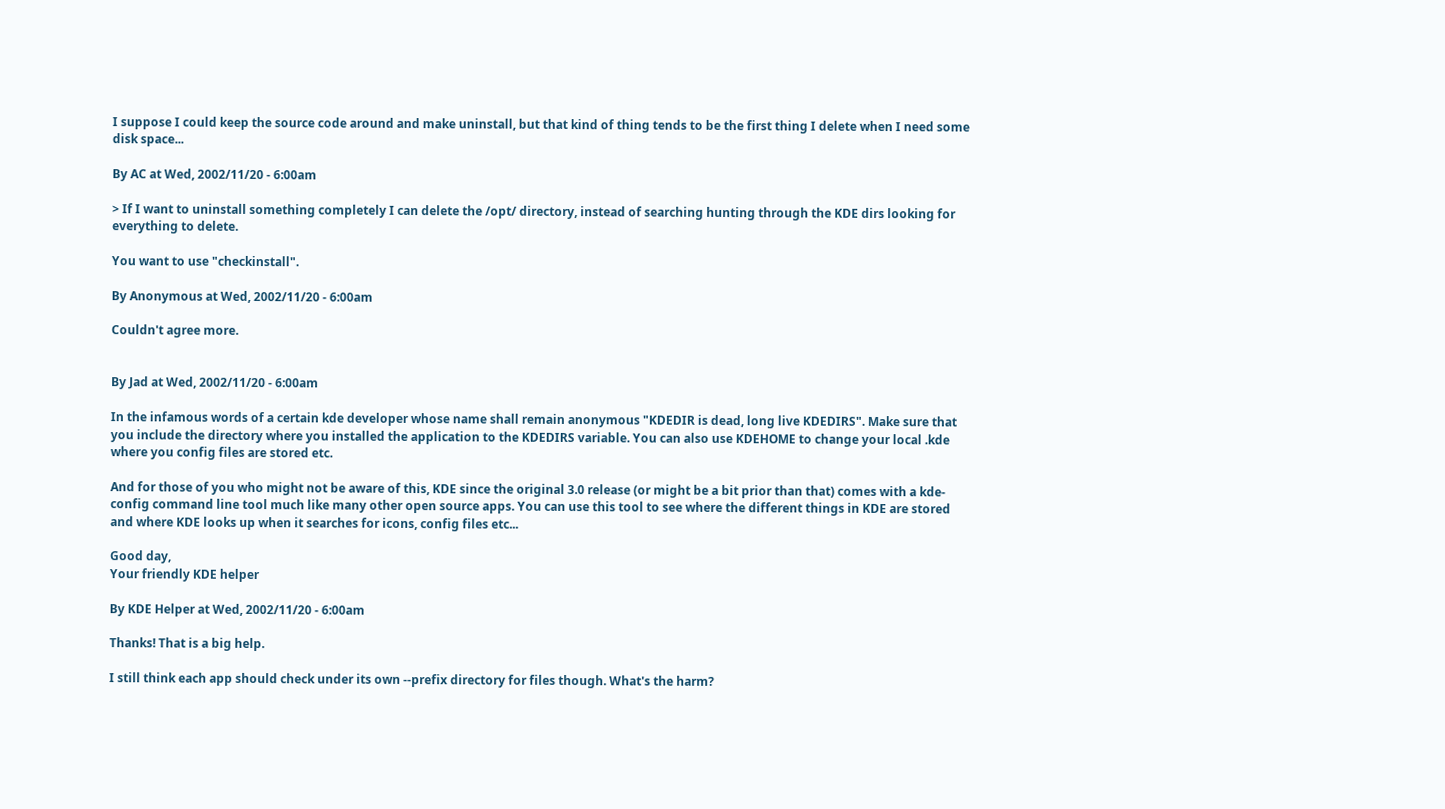I suppose I could keep the source code around and make uninstall, but that kind of thing tends to be the first thing I delete when I need some disk space...

By AC at Wed, 2002/11/20 - 6:00am

> If I want to uninstall something completely I can delete the /opt/ directory, instead of searching hunting through the KDE dirs looking for everything to delete.

You want to use "checkinstall".

By Anonymous at Wed, 2002/11/20 - 6:00am

Couldn't agree more.


By Jad at Wed, 2002/11/20 - 6:00am

In the infamous words of a certain kde developer whose name shall remain anonymous "KDEDIR is dead, long live KDEDIRS". Make sure that you include the directory where you installed the application to the KDEDIRS variable. You can also use KDEHOME to change your local .kde where you config files are stored etc.

And for those of you who might not be aware of this, KDE since the original 3.0 release (or might be a bit prior than that) comes with a kde-config command line tool much like many other open source apps. You can use this tool to see where the different things in KDE are stored and where KDE looks up when it searches for icons, config files etc...

Good day,
Your friendly KDE helper

By KDE Helper at Wed, 2002/11/20 - 6:00am

Thanks! That is a big help.

I still think each app should check under its own --prefix directory for files though. What's the harm?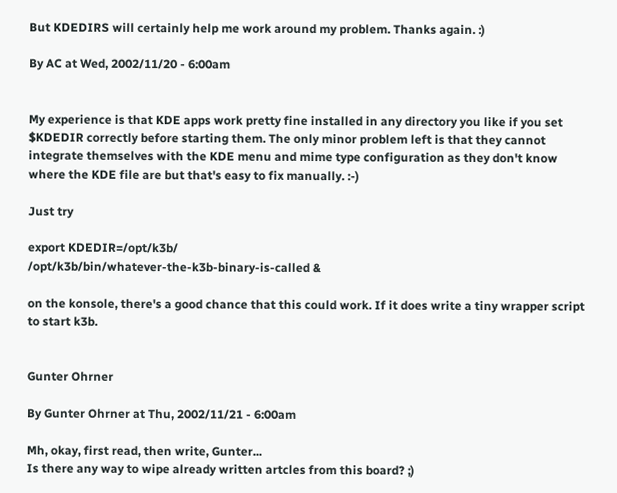But KDEDIRS will certainly help me work around my problem. Thanks again. :)

By AC at Wed, 2002/11/20 - 6:00am


My experience is that KDE apps work pretty fine installed in any directory you like if you set $KDEDIR correctly before starting them. The only minor problem left is that they cannot integrate themselves with the KDE menu and mime type configuration as they don't know where the KDE file are but that's easy to fix manually. :-)

Just try

export KDEDIR=/opt/k3b/
/opt/k3b/bin/whatever-the-k3b-binary-is-called &

on the konsole, there's a good chance that this could work. If it does write a tiny wrapper script to start k3b.


Gunter Ohrner

By Gunter Ohrner at Thu, 2002/11/21 - 6:00am

Mh, okay, first read, then write, Gunter...
Is there any way to wipe already written artcles from this board? ;)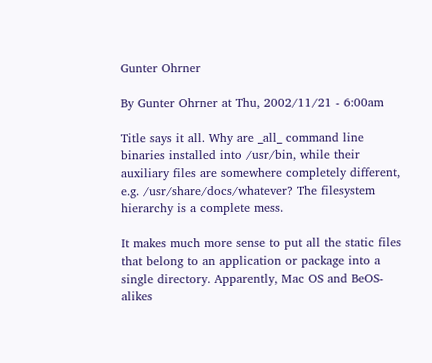Gunter Ohrner

By Gunter Ohrner at Thu, 2002/11/21 - 6:00am

Title says it all. Why are _all_ command line binaries installed into /usr/bin, while their auxiliary files are somewhere completely different, e.g. /usr/share/docs/whatever? The filesystem hierarchy is a complete mess.

It makes much more sense to put all the static files that belong to an application or package into a single directory. Apparently, Mac OS and BeOS-alikes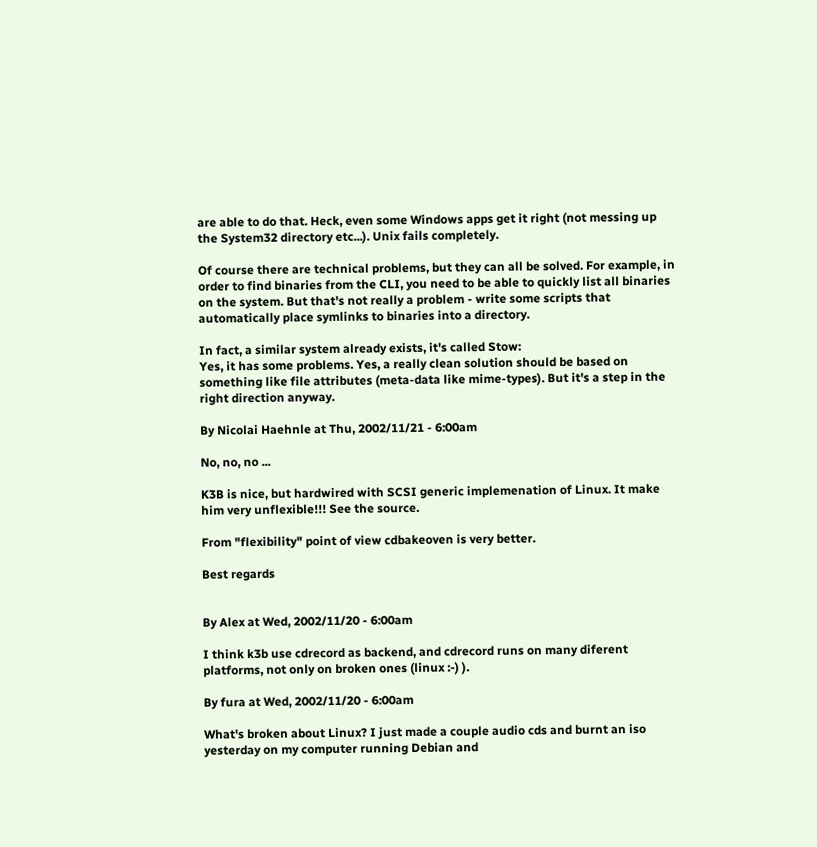are able to do that. Heck, even some Windows apps get it right (not messing up the System32 directory etc...). Unix fails completely.

Of course there are technical problems, but they can all be solved. For example, in order to find binaries from the CLI, you need to be able to quickly list all binaries on the system. But that's not really a problem - write some scripts that automatically place symlinks to binaries into a directory.

In fact, a similar system already exists, it's called Stow:
Yes, it has some problems. Yes, a really clean solution should be based on something like file attributes (meta-data like mime-types). But it's a step in the right direction anyway.

By Nicolai Haehnle at Thu, 2002/11/21 - 6:00am

No, no, no ...

K3B is nice, but hardwired with SCSI generic implemenation of Linux. It make him very unflexible!!! See the source.

From "flexibility" point of view cdbakeoven is very better.

Best regards


By Alex at Wed, 2002/11/20 - 6:00am

I think k3b use cdrecord as backend, and cdrecord runs on many diferent platforms, not only on broken ones (linux :-) ).

By fura at Wed, 2002/11/20 - 6:00am

What's broken about Linux? I just made a couple audio cds and burnt an iso yesterday on my computer running Debian and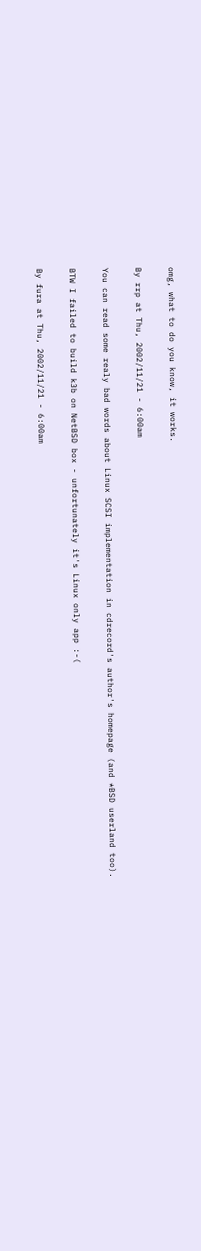omg, what to do you know, it works.

By rrp at Thu, 2002/11/21 - 6:00am

You can read some realy bad words about Linux SCSI implementation in cdrecord's author's homepage (and *BSD userland too).

BTW I failed to build k3b on NetBSD box - unfortunately it's Linux only app :-(

By fura at Thu, 2002/11/21 - 6:00am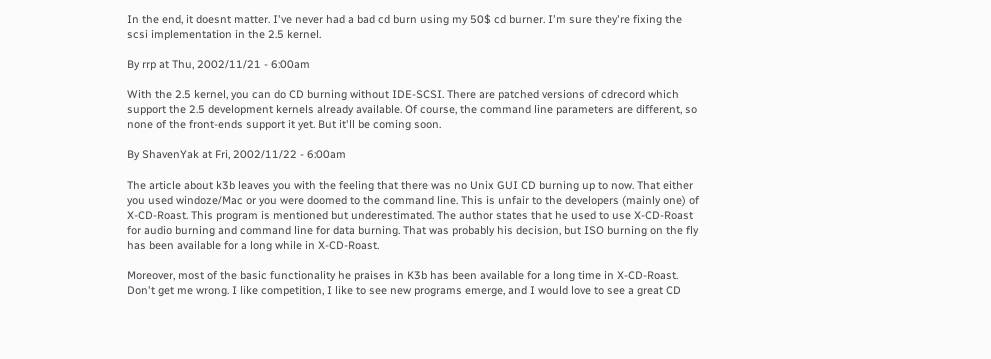In the end, it doesnt matter. I've never had a bad cd burn using my 50$ cd burner. I'm sure they're fixing the scsi implementation in the 2.5 kernel.

By rrp at Thu, 2002/11/21 - 6:00am

With the 2.5 kernel, you can do CD burning without IDE-SCSI. There are patched versions of cdrecord which support the 2.5 development kernels already available. Of course, the command line parameters are different, so none of the front-ends support it yet. But it'll be coming soon.

By ShavenYak at Fri, 2002/11/22 - 6:00am

The article about k3b leaves you with the feeling that there was no Unix GUI CD burning up to now. That either you used windoze/Mac or you were doomed to the command line. This is unfair to the developers (mainly one) of X-CD-Roast. This program is mentioned but underestimated. The author states that he used to use X-CD-Roast for audio burning and command line for data burning. That was probably his decision, but ISO burning on the fly has been available for a long while in X-CD-Roast.

Moreover, most of the basic functionality he praises in K3b has been available for a long time in X-CD-Roast. Don't get me wrong. I like competition, I like to see new programs emerge, and I would love to see a great CD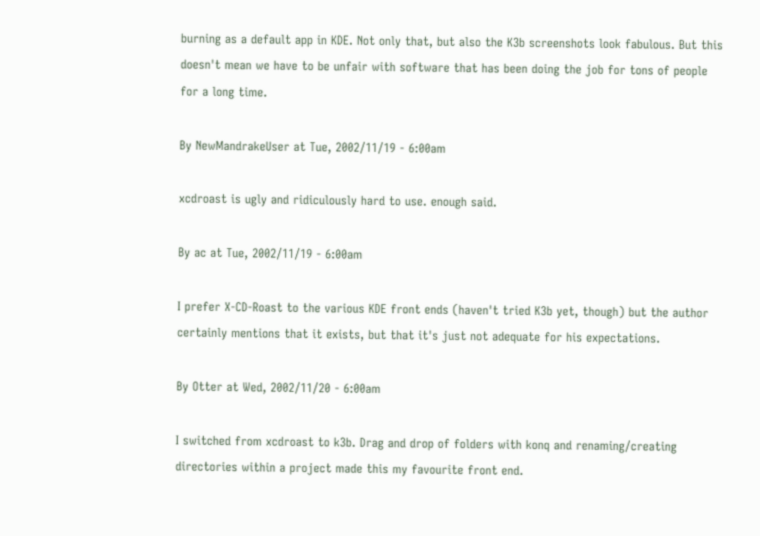burning as a default app in KDE. Not only that, but also the K3b screenshots look fabulous. But this doesn't mean we have to be unfair with software that has been doing the job for tons of people for a long time.

By NewMandrakeUser at Tue, 2002/11/19 - 6:00am

xcdroast is ugly and ridiculously hard to use. enough said.

By ac at Tue, 2002/11/19 - 6:00am

I prefer X-CD-Roast to the various KDE front ends (haven't tried K3b yet, though) but the author certainly mentions that it exists, but that it's just not adequate for his expectations.

By Otter at Wed, 2002/11/20 - 6:00am

I switched from xcdroast to k3b. Drag and drop of folders with konq and renaming/creating directories within a project made this my favourite front end.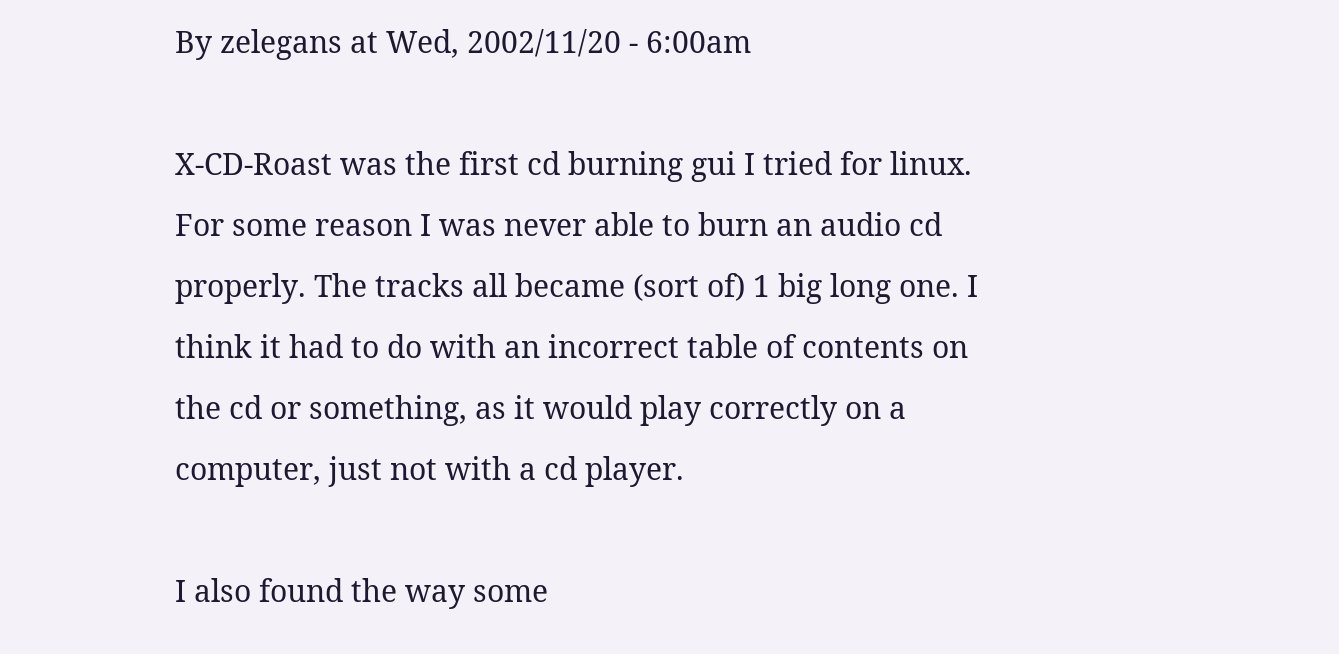By zelegans at Wed, 2002/11/20 - 6:00am

X-CD-Roast was the first cd burning gui I tried for linux. For some reason I was never able to burn an audio cd properly. The tracks all became (sort of) 1 big long one. I think it had to do with an incorrect table of contents on the cd or something, as it would play correctly on a computer, just not with a cd player.

I also found the way some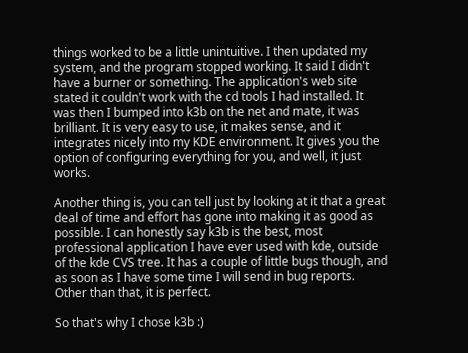things worked to be a little unintuitive. I then updated my system, and the program stopped working. It said I didn't have a burner or something. The application's web site stated it couldn't work with the cd tools I had installed. It was then I bumped into k3b on the net and mate, it was brilliant. It is very easy to use, it makes sense, and it integrates nicely into my KDE environment. It gives you the option of configuring everything for you, and well, it just works.

Another thing is, you can tell just by looking at it that a great deal of time and effort has gone into making it as good as possible. I can honestly say k3b is the best, most professional application I have ever used with kde, outside of the kde CVS tree. It has a couple of little bugs though, and as soon as I have some time I will send in bug reports. Other than that, it is perfect.

So that's why I chose k3b :)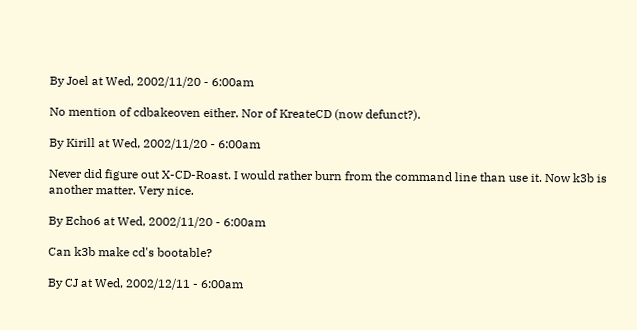By Joel at Wed, 2002/11/20 - 6:00am

No mention of cdbakeoven either. Nor of KreateCD (now defunct?).

By Kirill at Wed, 2002/11/20 - 6:00am

Never did figure out X-CD-Roast. I would rather burn from the command line than use it. Now k3b is another matter. Very nice.

By Echo6 at Wed, 2002/11/20 - 6:00am

Can k3b make cd's bootable?

By CJ at Wed, 2002/12/11 - 6:00am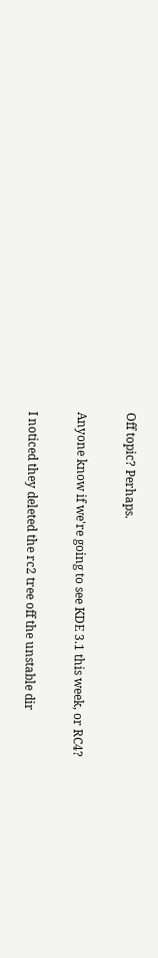Off topic? Perhaps.

Anyone know if we're going to see KDE 3.1 this week, or RC4?

I noticed they deleted the rc2 tree off the unstable dir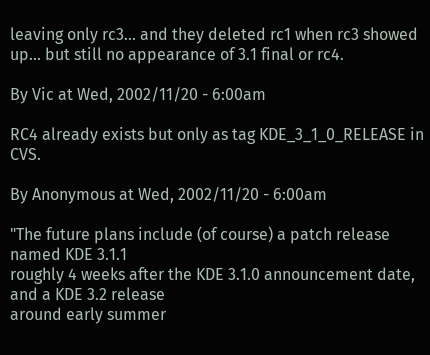leaving only rc3... and they deleted rc1 when rc3 showed up... but still no appearance of 3.1 final or rc4.

By Vic at Wed, 2002/11/20 - 6:00am

RC4 already exists but only as tag KDE_3_1_0_RELEASE in CVS.

By Anonymous at Wed, 2002/11/20 - 6:00am

"The future plans include (of course) a patch release named KDE 3.1.1
roughly 4 weeks after the KDE 3.1.0 announcement date, and a KDE 3.2 release
around early summer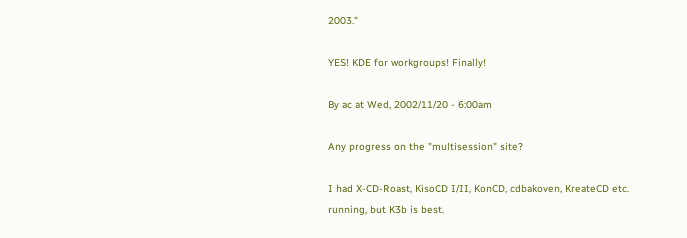2003."

YES! KDE for workgroups! Finally!

By ac at Wed, 2002/11/20 - 6:00am

Any progress on the "multisession" site?

I had X-CD-Roast, KisoCD I/II, KonCD, cdbakoven, KreateCD etc. running, but K3b is best.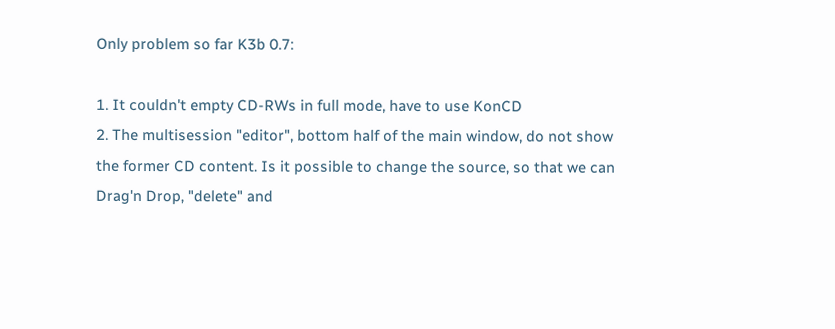Only problem so far K3b 0.7:

1. It couldn't empty CD-RWs in full mode, have to use KonCD
2. The multisession "editor", bottom half of the main window, do not show
the former CD content. Is it possible to change the source, so that we can
Drag'n Drop, "delete" and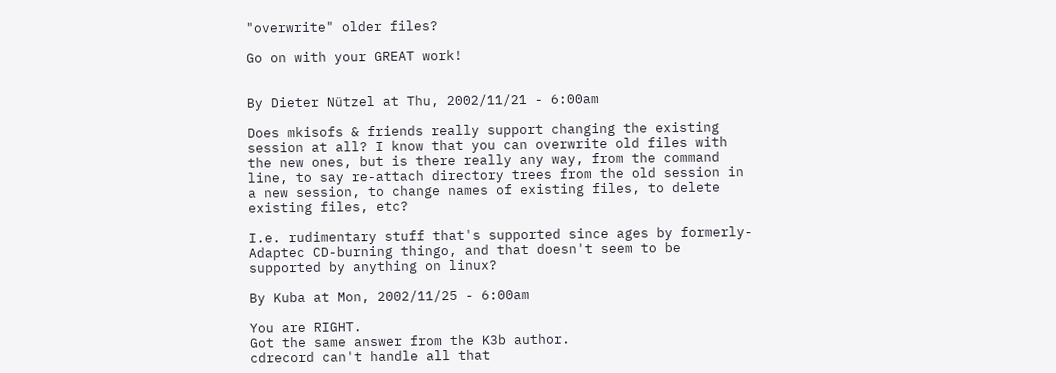"overwrite" older files?

Go on with your GREAT work!


By Dieter Nützel at Thu, 2002/11/21 - 6:00am

Does mkisofs & friends really support changing the existing session at all? I know that you can overwrite old files with the new ones, but is there really any way, from the command line, to say re-attach directory trees from the old session in a new session, to change names of existing files, to delete existing files, etc?

I.e. rudimentary stuff that's supported since ages by formerly-Adaptec CD-burning thingo, and that doesn't seem to be supported by anything on linux?

By Kuba at Mon, 2002/11/25 - 6:00am

You are RIGHT.
Got the same answer from the K3b author.
cdrecord can't handle all that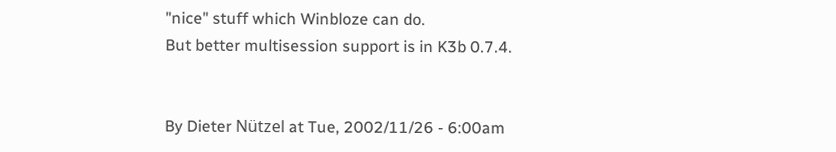"nice" stuff which Winbloze can do.
But better multisession support is in K3b 0.7.4.


By Dieter Nützel at Tue, 2002/11/26 - 6:00am